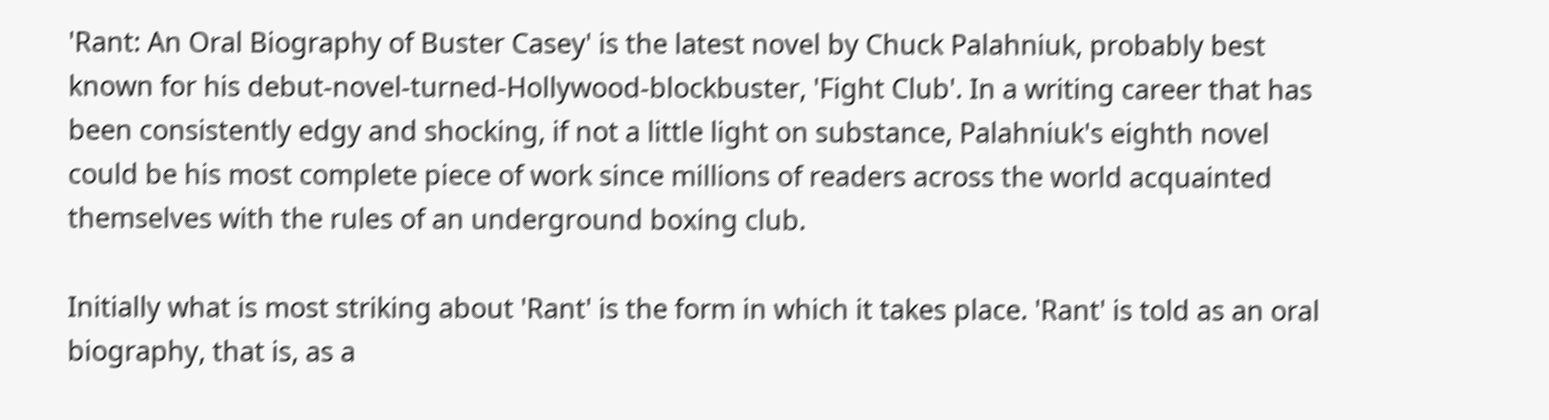'Rant: An Oral Biography of Buster Casey' is the latest novel by Chuck Palahniuk, probably best known for his debut-novel-turned-Hollywood-blockbuster, 'Fight Club'. In a writing career that has been consistently edgy and shocking, if not a little light on substance, Palahniuk's eighth novel could be his most complete piece of work since millions of readers across the world acquainted themselves with the rules of an underground boxing club.

Initially what is most striking about 'Rant' is the form in which it takes place. 'Rant' is told as an oral biography, that is, as a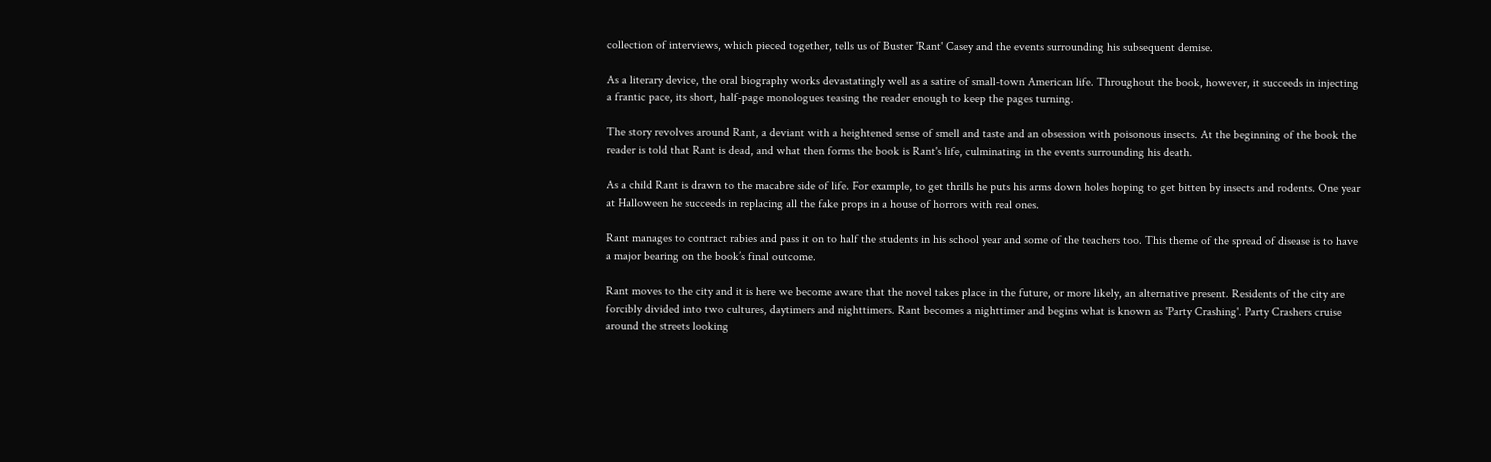collection of interviews, which pieced together, tells us of Buster 'Rant' Casey and the events surrounding his subsequent demise.

As a literary device, the oral biography works devastatingly well as a satire of small-town American life. Throughout the book, however, it succeeds in injecting a frantic pace, its short, half-page monologues teasing the reader enough to keep the pages turning.

The story revolves around Rant, a deviant with a heightened sense of smell and taste and an obsession with poisonous insects. At the beginning of the book the reader is told that Rant is dead, and what then forms the book is Rant's life, culminating in the events surrounding his death.

As a child Rant is drawn to the macabre side of life. For example, to get thrills he puts his arms down holes hoping to get bitten by insects and rodents. One year at Halloween he succeeds in replacing all the fake props in a house of horrors with real ones.

Rant manages to contract rabies and pass it on to half the students in his school year and some of the teachers too. This theme of the spread of disease is to have a major bearing on the book’s final outcome.

Rant moves to the city and it is here we become aware that the novel takes place in the future, or more likely, an alternative present. Residents of the city are forcibly divided into two cultures, daytimers and nighttimers. Rant becomes a nighttimer and begins what is known as 'Party Crashing'. Party Crashers cruise around the streets looking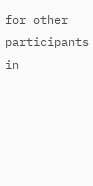for other participants in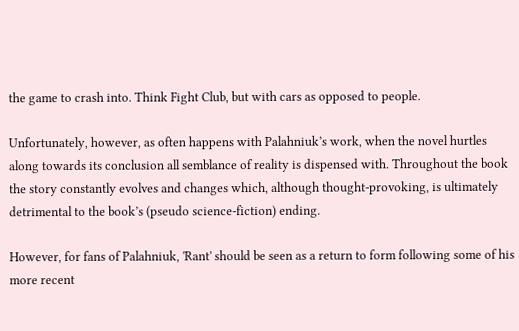the game to crash into. Think Fight Club, but with cars as opposed to people.

Unfortunately, however, as often happens with Palahniuk’s work, when the novel hurtles along towards its conclusion all semblance of reality is dispensed with. Throughout the book the story constantly evolves and changes which, although thought-provoking, is ultimately detrimental to the book’s (pseudo science-fiction) ending.

However, for fans of Palahniuk, 'Rant' should be seen as a return to form following some of his more recent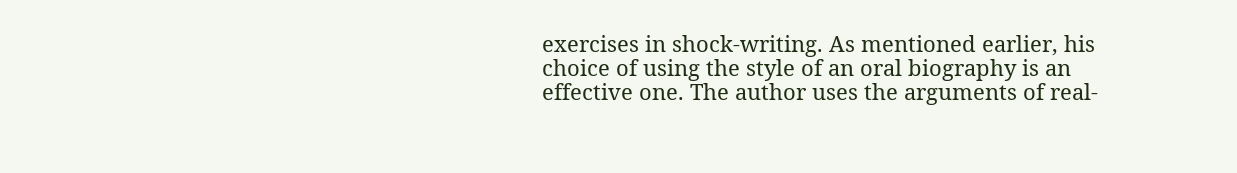exercises in shock-writing. As mentioned earlier, his choice of using the style of an oral biography is an effective one. The author uses the arguments of real-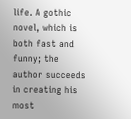life. A gothic novel, which is both fast and funny; the author succeeds in creating his most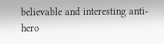believable and interesting anti-hero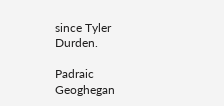since Tyler Durden.

Padraic Geoghegan